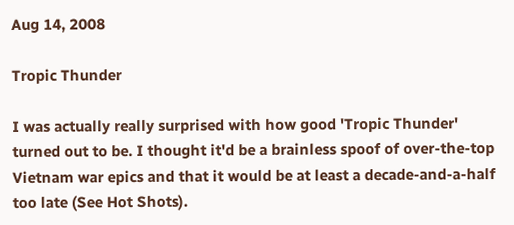Aug 14, 2008

Tropic Thunder

I was actually really surprised with how good 'Tropic Thunder' turned out to be. I thought it'd be a brainless spoof of over-the-top Vietnam war epics and that it would be at least a decade-and-a-half too late (See Hot Shots).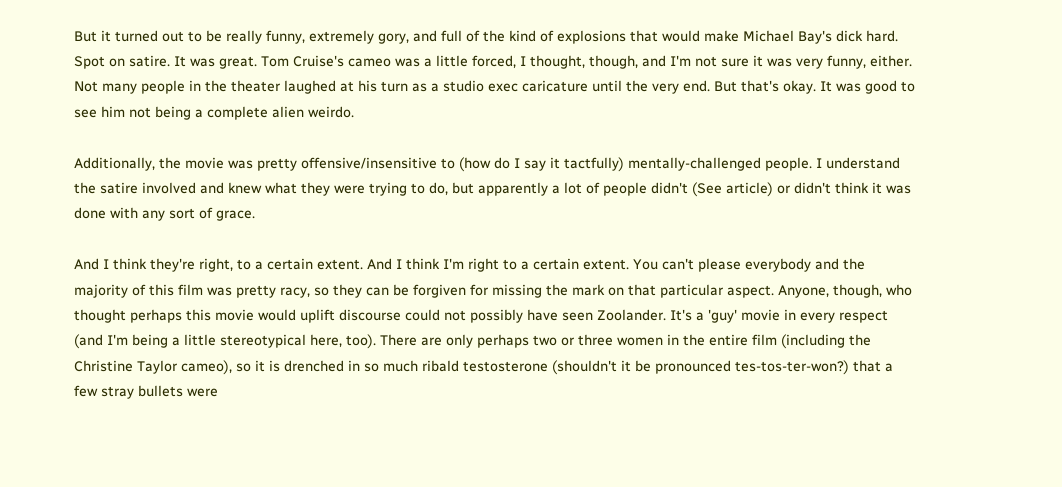But it turned out to be really funny, extremely gory, and full of the kind of explosions that would make Michael Bay's dick hard. Spot on satire. It was great. Tom Cruise's cameo was a little forced, I thought, though, and I'm not sure it was very funny, either. Not many people in the theater laughed at his turn as a studio exec caricature until the very end. But that's okay. It was good to see him not being a complete alien weirdo.

Additionally, the movie was pretty offensive/insensitive to (how do I say it tactfully) mentally-challenged people. I understand the satire involved and knew what they were trying to do, but apparently a lot of people didn't (See article) or didn't think it was done with any sort of grace.

And I think they're right, to a certain extent. And I think I'm right to a certain extent. You can't please everybody and the majority of this film was pretty racy, so they can be forgiven for missing the mark on that particular aspect. Anyone, though, who thought perhaps this movie would uplift discourse could not possibly have seen Zoolander. It's a 'guy' movie in every respect (and I'm being a little stereotypical here, too). There are only perhaps two or three women in the entire film (including the Christine Taylor cameo), so it is drenched in so much ribald testosterone (shouldn't it be pronounced tes-tos-ter-won?) that a few stray bullets were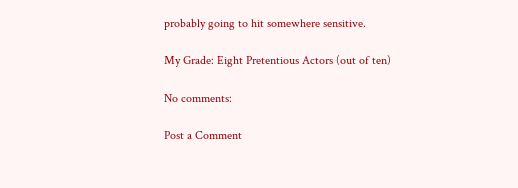probably going to hit somewhere sensitive.

My Grade: Eight Pretentious Actors (out of ten)

No comments:

Post a Comment